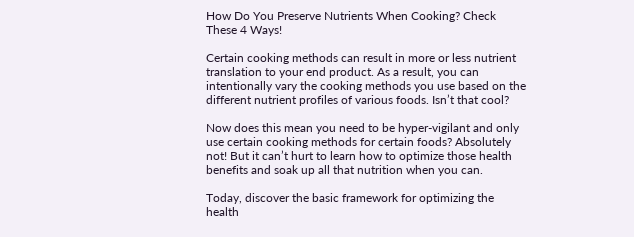How Do You Preserve Nutrients When Cooking? Check These 4 Ways!

Certain cooking methods can result in more or less nutrient translation to your end product. As a result, you can intentionally vary the cooking methods you use based on the different nutrient profiles of various foods. Isn’t that cool?

Now does this mean you need to be hyper-vigilant and only use certain cooking methods for certain foods? Absolutely not! But it can’t hurt to learn how to optimize those health benefits and soak up all that nutrition when you can.

Today, discover the basic framework for optimizing the health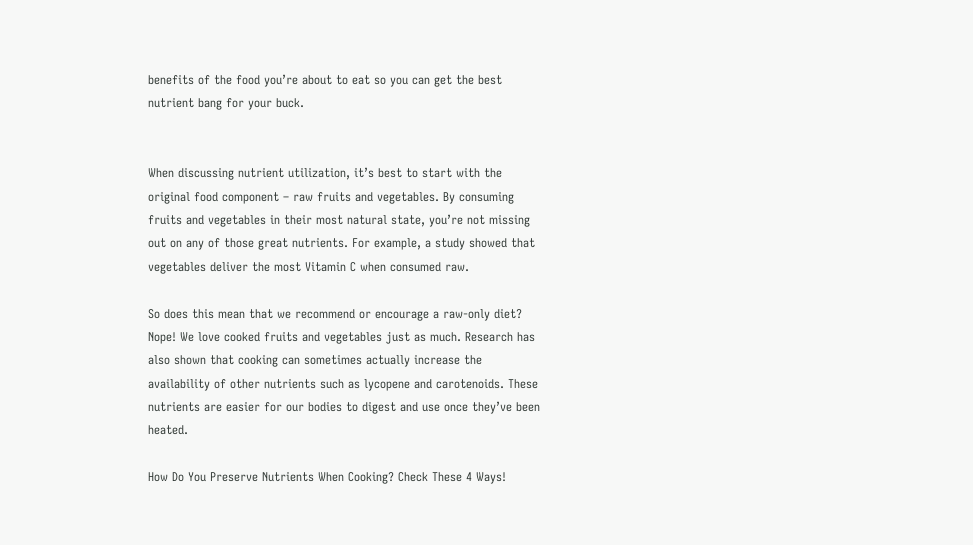benefits of the food you’re about to eat so you can get the best nutrient bang for your buck.


When discussing nutrient utilization, it’s best to start with the original food component – raw fruits and vegetables. By consuming fruits and vegetables in their most natural state, you’re not missing out on any of those great nutrients. For example, a study showed that vegetables deliver the most Vitamin C when consumed raw.

So does this mean that we recommend or encourage a raw-only diet? Nope! We love cooked fruits and vegetables just as much. Research has also shown that cooking can sometimes actually increase the availability of other nutrients such as lycopene and carotenoids. These nutrients are easier for our bodies to digest and use once they’ve been heated.

How Do You Preserve Nutrients When Cooking? Check These 4 Ways!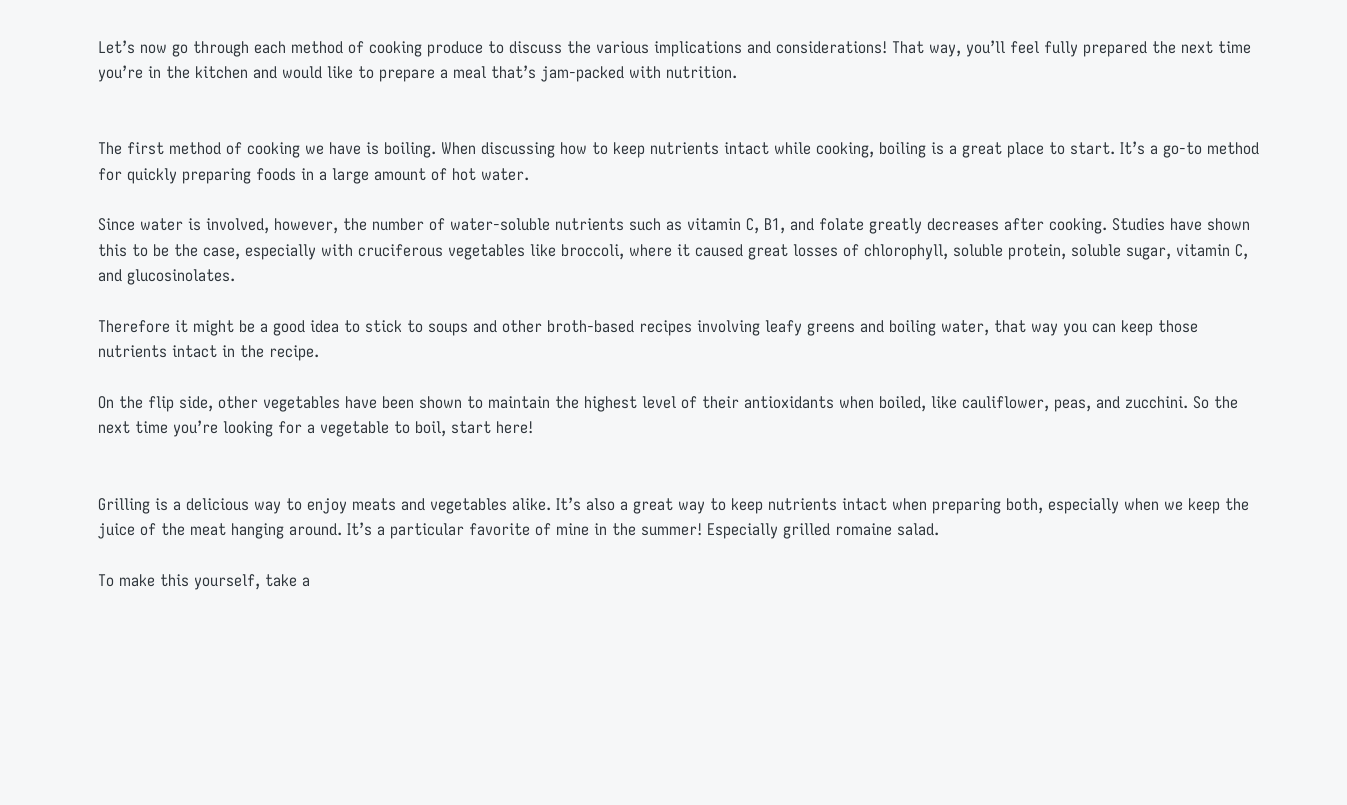Let’s now go through each method of cooking produce to discuss the various implications and considerations! That way, you’ll feel fully prepared the next time you’re in the kitchen and would like to prepare a meal that’s jam-packed with nutrition.


The first method of cooking we have is boiling. When discussing how to keep nutrients intact while cooking, boiling is a great place to start. It’s a go-to method for quickly preparing foods in a large amount of hot water.

Since water is involved, however, the number of water-soluble nutrients such as vitamin C, B1, and folate greatly decreases after cooking. Studies have shown this to be the case, especially with cruciferous vegetables like broccoli, where it caused great losses of chlorophyll, soluble protein, soluble sugar, vitamin C, and glucosinolates.

Therefore it might be a good idea to stick to soups and other broth-based recipes involving leafy greens and boiling water, that way you can keep those nutrients intact in the recipe.

On the flip side, other vegetables have been shown to maintain the highest level of their antioxidants when boiled, like cauliflower, peas, and zucchini. So the next time you’re looking for a vegetable to boil, start here!


Grilling is a delicious way to enjoy meats and vegetables alike. It’s also a great way to keep nutrients intact when preparing both, especially when we keep the juice of the meat hanging around. It’s a particular favorite of mine in the summer! Especially grilled romaine salad.

To make this yourself, take a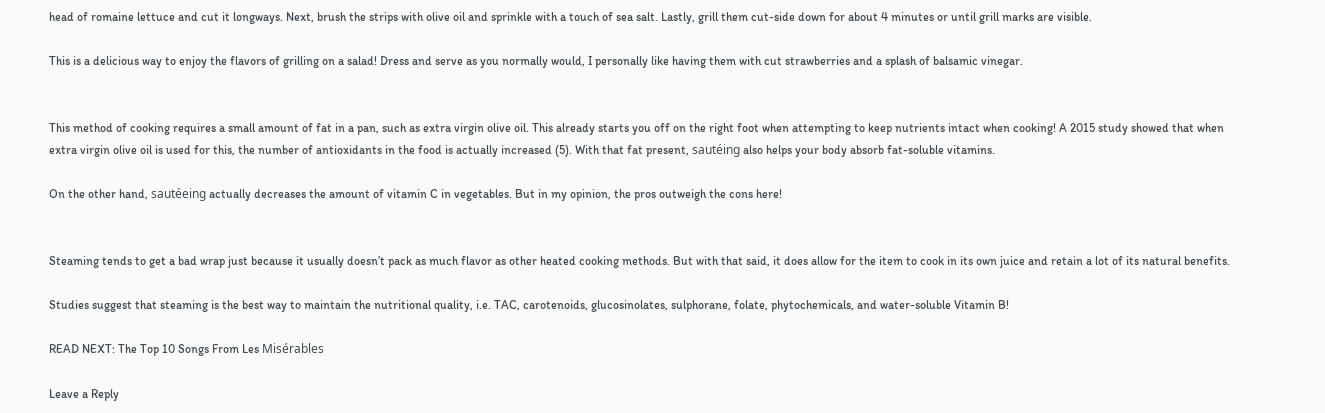head of romaine lettuce and cut it longways. Next, brush the strips with olive oil and sprinkle with a touch of sea salt. Lastly, grill them cut-side down for about 4 minutes or until grill marks are visible.

This is a delicious way to enjoy the flavors of grilling on a salad! Dress and serve as you normally would, I personally like having them with cut strawberries and a splash of balsamic vinegar.


This method of cooking requires a small amount of fat in a pan, such as extra virgin olive oil. This already starts you off on the right foot when attempting to keep nutrients intact when cooking! A 2015 study showed that when extra virgin olive oil is used for this, the number of antioxidants in the food is actually increased (5). With that fat present, sautéing also helps your body absorb fat-soluble vitamins.

On the other hand, sautéeing actually decreases the amount of vitamin C in vegetables. But in my opinion, the pros outweigh the cons here!


Steaming tends to get a bad wrap just because it usually doesn’t pack as much flavor as other heated cooking methods. But with that said, it does allow for the item to cook in its own juice and retain a lot of its natural benefits.

Studies suggest that steaming is the best way to maintain the nutritional quality, i.e. TAC, carotenoids, glucosinolates, sulphorane, folate, phytochemicals, and water-soluble Vitamin B!

READ NEXT: The Top 10 Songs From Les Misérables

Leave a Reply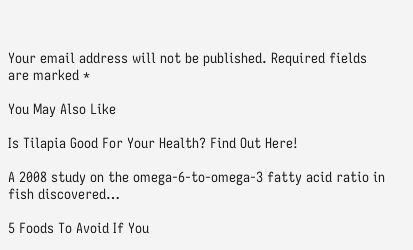Your email address will not be published. Required fields are marked *

You May Also Like

Is Tilapia Good For Your Health? Find Out Here!

A 2008 study on the omega-6-to-omega-3 fatty acid ratio in fish discovered…

5 Foods To Avoid If You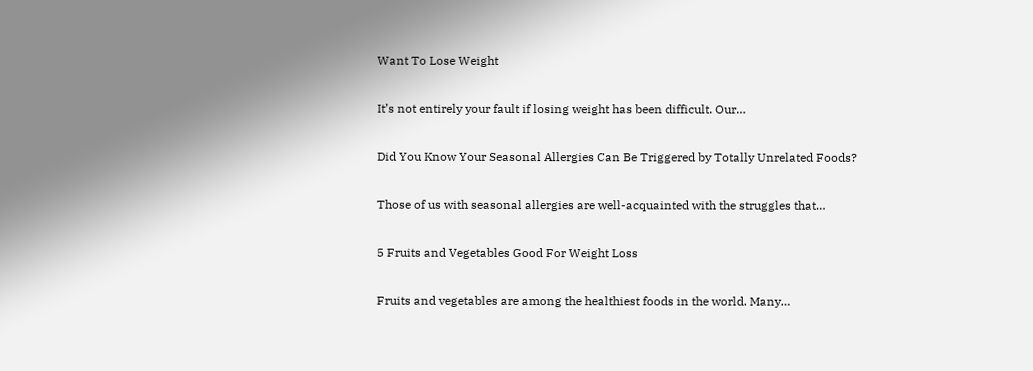Want To Lose Weight

It’s not entirely your fault if losing weight has been difficult. Our…

Did You Know Your Seasonal Allergies Can Be Triggered by Totally Unrelated Foods?

Those of us with seasonal allergies are well-acquainted with the struggles that…

5 Fruits and Vegetables Good For Weight Loss

Fruits and vegetables are among the healthiest foods in the world. Many…